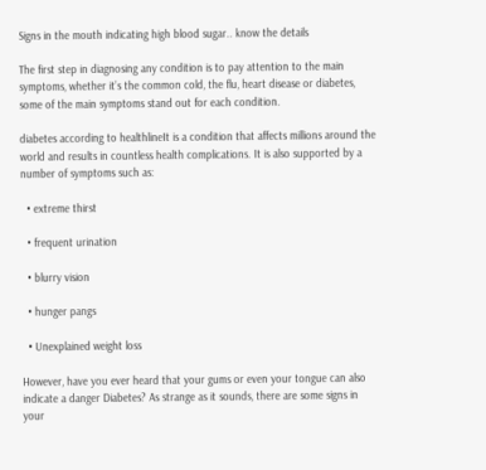Signs in the mouth indicating high blood sugar.. know the details

The first step in diagnosing any condition is to pay attention to the main symptoms, whether it’s the common cold, the flu, heart disease or diabetes, some of the main symptoms stand out for each condition.

diabetes according to healthlineIt is a condition that affects millions around the world and results in countless health complications. It is also supported by a number of symptoms such as:

  • extreme thirst

  • frequent urination

  • blurry vision

  • hunger pangs

  • Unexplained weight loss

However, have you ever heard that your gums or even your tongue can also indicate a danger Diabetes? As strange as it sounds, there are some signs in your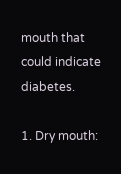mouth that could indicate diabetes.

1. Dry mouth: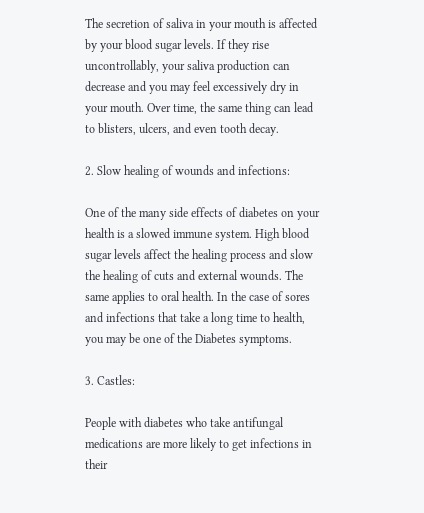The secretion of saliva in your mouth is affected by your blood sugar levels. If they rise uncontrollably, your saliva production can decrease and you may feel excessively dry in your mouth. Over time, the same thing can lead to blisters, ulcers, and even tooth decay.

2. Slow healing of wounds and infections:

One of the many side effects of diabetes on your health is a slowed immune system. High blood sugar levels affect the healing process and slow the healing of cuts and external wounds. The same applies to oral health. In the case of sores and infections that take a long time to health, you may be one of the Diabetes symptoms.

3. Castles:

People with diabetes who take antifungal medications are more likely to get infections in their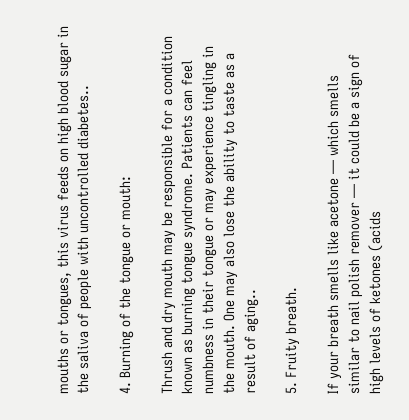mouths or tongues, this virus feeds on high blood sugar in the saliva of people with uncontrolled diabetes..

4. Burning of the tongue or mouth:

Thrush and dry mouth may be responsible for a condition known as burning tongue syndrome. Patients can feel numbness in their tongue or may experience tingling in the mouth. One may also lose the ability to taste as a result of aging..

5. Fruity breath.

If your breath smells like acetone — which smells similar to nail polish remover — it could be a sign of high levels of ketones (acids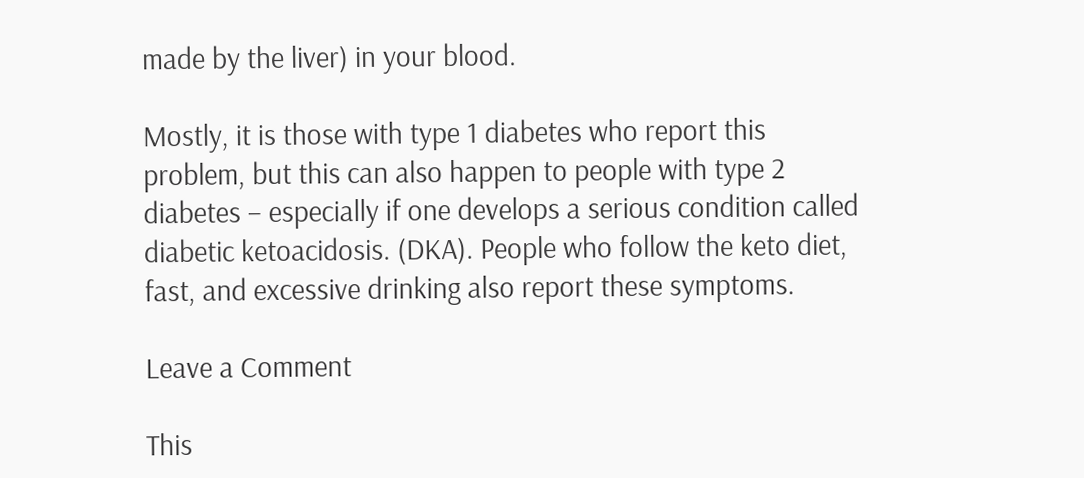made by the liver) in your blood.

Mostly, it is those with type 1 diabetes who report this problem, but this can also happen to people with type 2 diabetes – especially if one develops a serious condition called diabetic ketoacidosis. (DKA). People who follow the keto diet, fast, and excessive drinking also report these symptoms.

Leave a Comment

This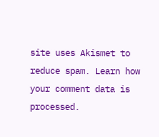site uses Akismet to reduce spam. Learn how your comment data is processed.